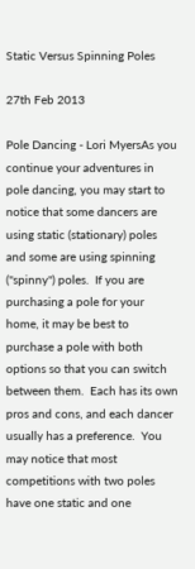Static Versus Spinning Poles

27th Feb 2013

Pole Dancing - Lori MyersAs you continue your adventures in pole dancing, you may start to notice that some dancers are using static (stationary) poles and some are using spinning ("spinny") poles.  If you are purchasing a pole for your home, it may be best to purchase a pole with both options so that you can switch between them.  Each has its own pros and cons, and each dancer usually has a preference.  You may notice that most competitions with two poles have one static and one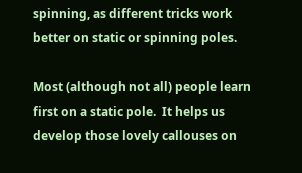spinning, as different tricks work better on static or spinning poles.

Most (although not all) people learn first on a static pole.  It helps us develop those lovely callouses on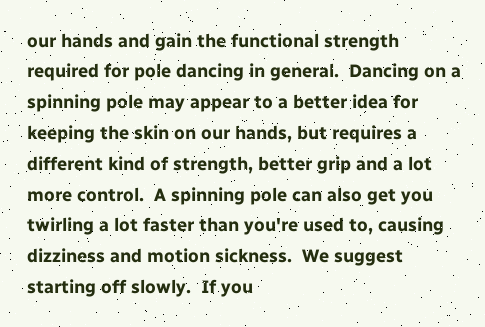our hands and gain the functional strength required for pole dancing in general.  Dancing on a spinning pole may appear to a better idea for keeping the skin on our hands, but requires a different kind of strength, better grip and a lot more control.  A spinning pole can also get you twirling a lot faster than you're used to, causing dizziness and motion sickness.  We suggest starting off slowly.  If you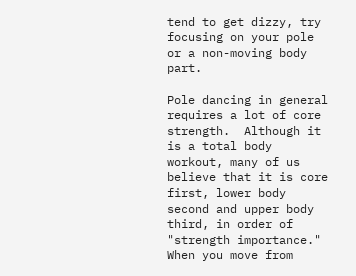tend to get dizzy, try focusing on your pole or a non-moving body part.

Pole dancing in general requires a lot of core strength.  Although it is a total body workout, many of us believe that it is core first, lower body second and upper body third, in order of "strength importance."  When you move from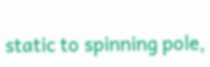static to spinning pole,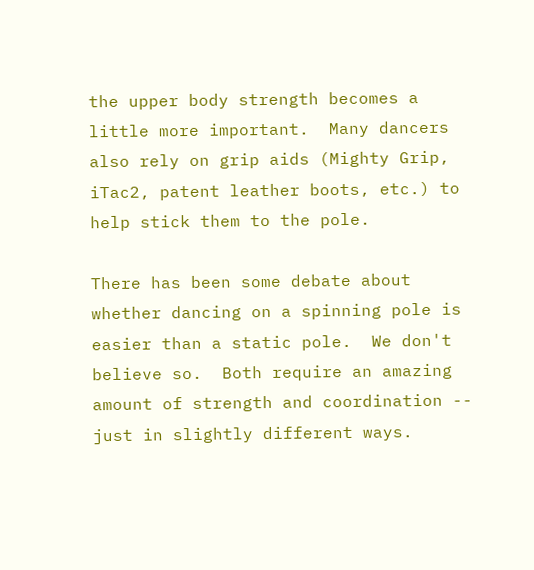the upper body strength becomes a little more important.  Many dancers also rely on grip aids (Mighty Grip, iTac2, patent leather boots, etc.) to help stick them to the pole.

There has been some debate about whether dancing on a spinning pole is easier than a static pole.  We don't believe so.  Both require an amazing amount of strength and coordination -- just in slightly different ways.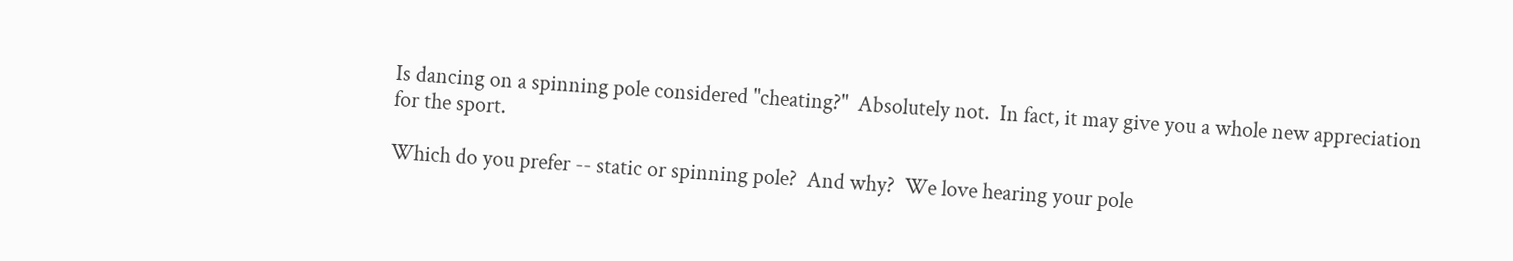Is dancing on a spinning pole considered "cheating?"  Absolutely not.  In fact, it may give you a whole new appreciation for the sport.

Which do you prefer -- static or spinning pole?  And why?  We love hearing your pole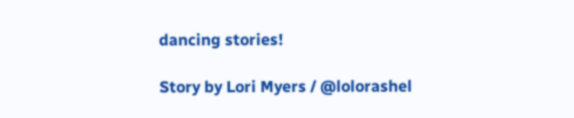dancing stories!

Story by Lori Myers / @lolorashel